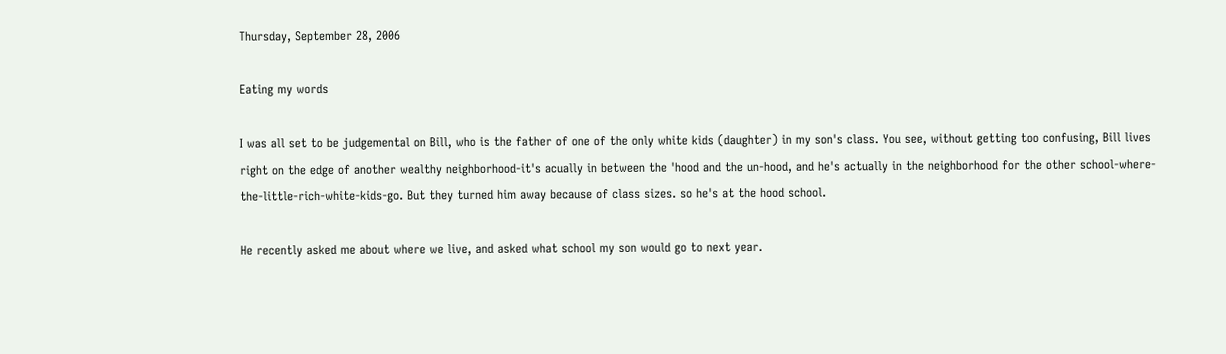Thursday, September 28, 2006

Eating my words

I was all set to be judgemental on Bill, who is the father of one of the only white kids (daughter) in my son's class. You see, without getting too confusing, Bill lives right on the edge of another wealthy neighborhood-it's acually in between the 'hood and the un-hood, and he's actually in the neighborhood for the other school-where-the-little-rich-white-kids-go. But they turned him away because of class sizes. so he's at the hood school.

He recently asked me about where we live, and asked what school my son would go to next year.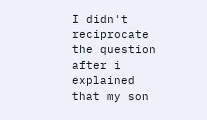I didn't reciprocate the question after i explained that my son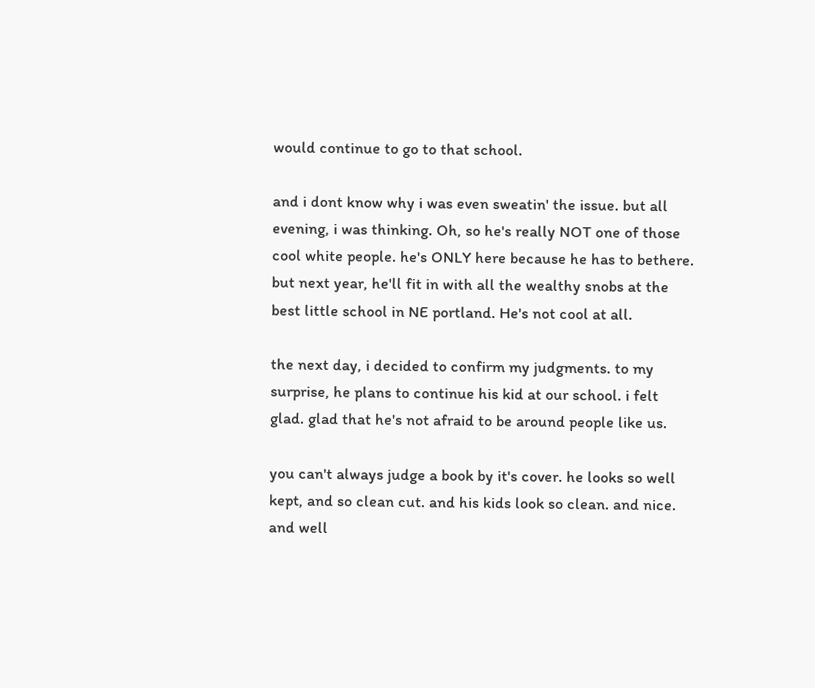would continue to go to that school.

and i dont know why i was even sweatin' the issue. but all evening, i was thinking. Oh, so he's really NOT one of those cool white people. he's ONLY here because he has to bethere. but next year, he'll fit in with all the wealthy snobs at the best little school in NE portland. He's not cool at all.

the next day, i decided to confirm my judgments. to my surprise, he plans to continue his kid at our school. i felt glad. glad that he's not afraid to be around people like us.

you can't always judge a book by it's cover. he looks so well kept, and so clean cut. and his kids look so clean. and nice. and well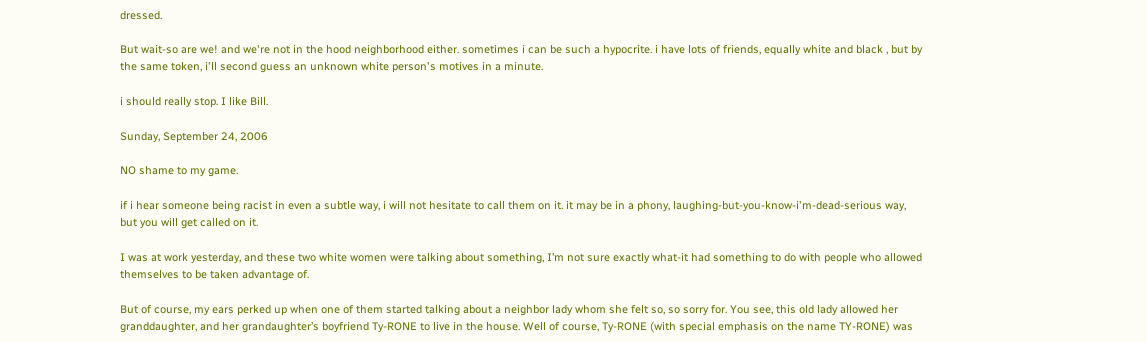dressed.

But wait-so are we! and we're not in the hood neighborhood either. sometimes i can be such a hypocrite. i have lots of friends, equally white and black , but by the same token, i'll second guess an unknown white person's motives in a minute.

i should really stop. I like Bill.

Sunday, September 24, 2006

NO shame to my game.

if i hear someone being racist in even a subtle way, i will not hesitate to call them on it. it may be in a phony, laughing-but-you-know-i'm-dead-serious way, but you will get called on it.

I was at work yesterday, and these two white women were talking about something, I’m not sure exactly what-it had something to do with people who allowed themselves to be taken advantage of.

But of course, my ears perked up when one of them started talking about a neighbor lady whom she felt so, so sorry for. You see, this old lady allowed her granddaughter, and her grandaughter’s boyfriend Ty-RONE to live in the house. Well of course, Ty-RONE (with special emphasis on the name TY-RONE) was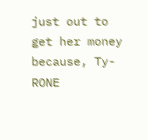just out to get her money because, Ty-RONE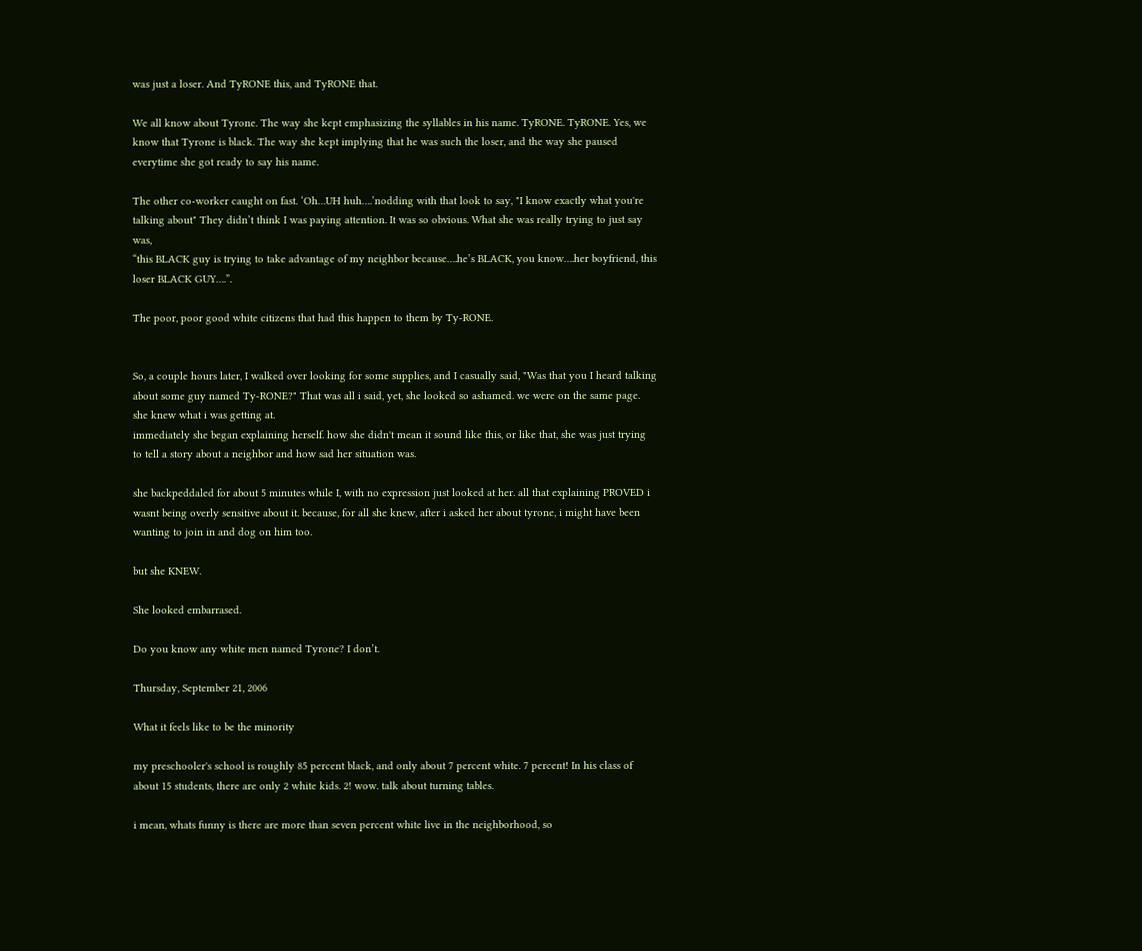was just a loser. And TyRONE this, and TyRONE that.

We all know about Tyrone. The way she kept emphasizing the syllables in his name. TyRONE. TyRONE. Yes, we know that Tyrone is black. The way she kept implying that he was such the loser, and the way she paused everytime she got ready to say his name.

The other co-worker caught on fast. ‘Oh…UH huh….’nodding with that look to say, "I know exactly what you're talking about" They didn’t think I was paying attention. It was so obvious. What she was really trying to just say was,
“this BLACK guy is trying to take advantage of my neighbor because….he’s BLACK, you know….her boyfriend, this loser BLACK GUY….”.

The poor, poor good white citizens that had this happen to them by Ty-RONE.


So, a couple hours later, I walked over looking for some supplies, and I casually said, "Was that you I heard talking about some guy named Ty-RONE?" That was all i said, yet, she looked so ashamed. we were on the same page. she knew what i was getting at.
immediately she began explaining herself. how she didn't mean it sound like this, or like that, she was just trying to tell a story about a neighbor and how sad her situation was.

she backpeddaled for about 5 minutes while I, with no expression just looked at her. all that explaining PROVED i wasnt being overly sensitive about it. because, for all she knew, after i asked her about tyrone, i might have been wanting to join in and dog on him too.

but she KNEW.

She looked embarrased.

Do you know any white men named Tyrone? I don’t.

Thursday, September 21, 2006

What it feels like to be the minority

my preschooler's school is roughly 85 percent black, and only about 7 percent white. 7 percent! In his class of about 15 students, there are only 2 white kids. 2! wow. talk about turning tables.

i mean, whats funny is there are more than seven percent white live in the neighborhood, so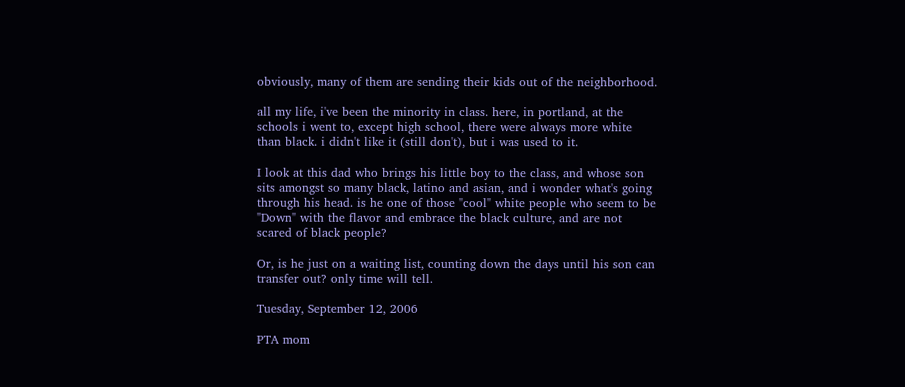obviously, many of them are sending their kids out of the neighborhood.

all my life, i've been the minority in class. here, in portland, at the schools i went to, except high school, there were always more white than black. i didn't like it (still don't), but i was used to it.

I look at this dad who brings his little boy to the class, and whose son sits amongst so many black, latino and asian, and i wonder what's going through his head. is he one of those "cool" white people who seem to be "Down" with the flavor and embrace the black culture, and are not scared of black people?

Or, is he just on a waiting list, counting down the days until his son can transfer out? only time will tell.

Tuesday, September 12, 2006

PTA mom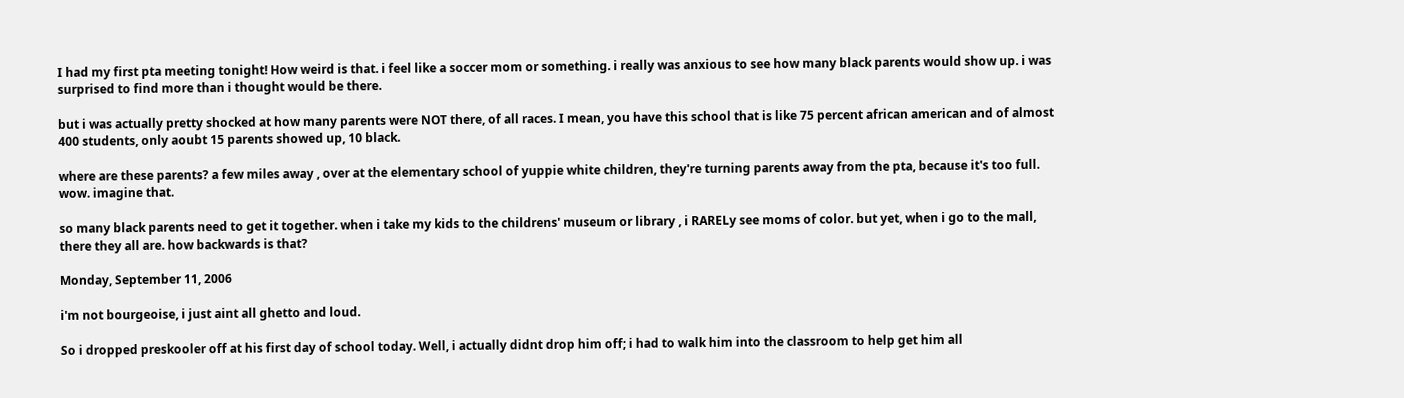I had my first pta meeting tonight! How weird is that. i feel like a soccer mom or something. i really was anxious to see how many black parents would show up. i was surprised to find more than i thought would be there.

but i was actually pretty shocked at how many parents were NOT there, of all races. I mean, you have this school that is like 75 percent african american and of almost 400 students, only aoubt 15 parents showed up, 10 black.

where are these parents? a few miles away , over at the elementary school of yuppie white children, they're turning parents away from the pta, because it's too full. wow. imagine that.

so many black parents need to get it together. when i take my kids to the childrens' museum or library , i RARELy see moms of color. but yet, when i go to the mall, there they all are. how backwards is that?

Monday, September 11, 2006

i'm not bourgeoise, i just aint all ghetto and loud.

So i dropped preskooler off at his first day of school today. Well, i actually didnt drop him off; i had to walk him into the classroom to help get him all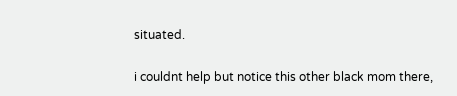situated.

i couldnt help but notice this other black mom there,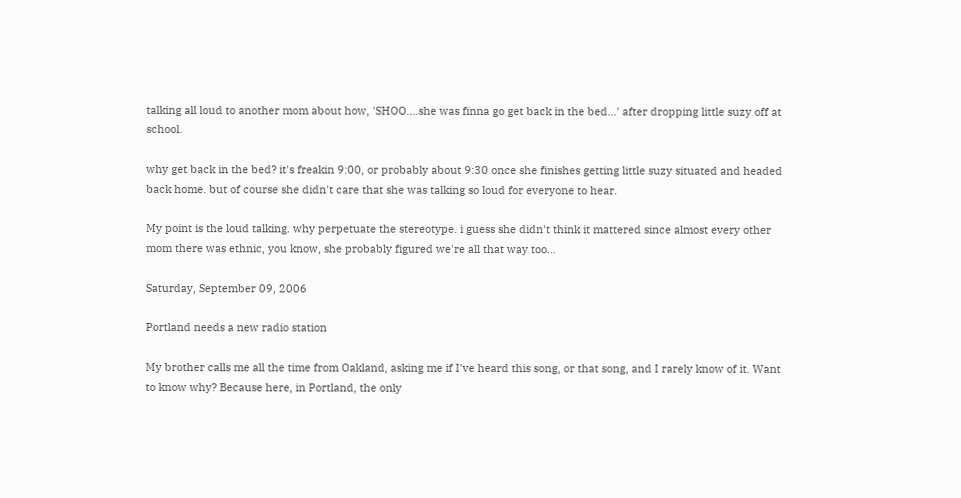talking all loud to another mom about how, 'SHOO....she was finna go get back in the bed...' after dropping little suzy off at school.

why get back in the bed? it's freakin 9:00, or probably about 9:30 once she finishes getting little suzy situated and headed back home. but of course she didn't care that she was talking so loud for everyone to hear.

My point is the loud talking. why perpetuate the stereotype. i guess she didn't think it mattered since almost every other mom there was ethnic, you know, she probably figured we're all that way too...

Saturday, September 09, 2006

Portland needs a new radio station

My brother calls me all the time from Oakland, asking me if I've heard this song, or that song, and I rarely know of it. Want to know why? Because here, in Portland, the only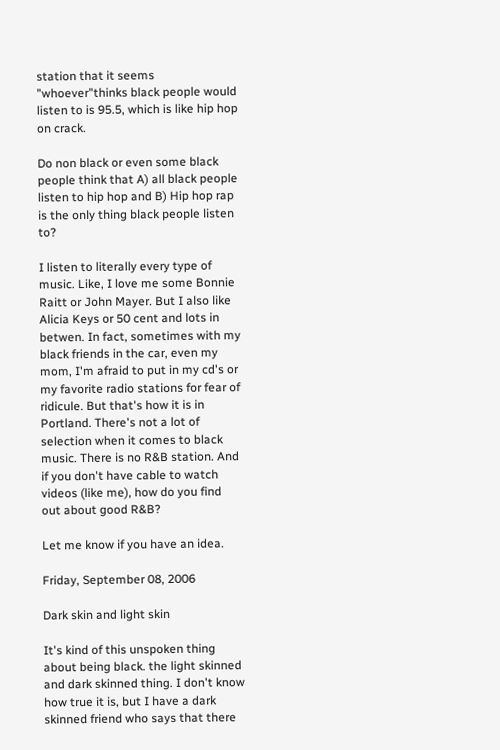station that it seems "whoever"thinks black people would listen to is 95.5, which is like hip hop on crack.

Do non black or even some black people think that A) all black people listen to hip hop and B) Hip hop rap is the only thing black people listen to?

I listen to literally every type of music. Like, I love me some Bonnie Raitt or John Mayer. But I also like Alicia Keys or 50 cent and lots in betwen. In fact, sometimes with my black friends in the car, even my mom, I'm afraid to put in my cd's or my favorite radio stations for fear of ridicule. But that's how it is in Portland. There's not a lot of selection when it comes to black music. There is no R&B station. And if you don't have cable to watch videos (like me), how do you find out about good R&B?

Let me know if you have an idea.

Friday, September 08, 2006

Dark skin and light skin

It's kind of this unspoken thing about being black. the light skinned and dark skinned thing. I don't know how true it is, but I have a dark skinned friend who says that there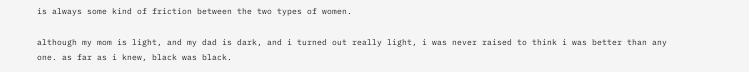is always some kind of friction between the two types of women.

although my mom is light, and my dad is dark, and i turned out really light, i was never raised to think i was better than any one. as far as i knew, black was black.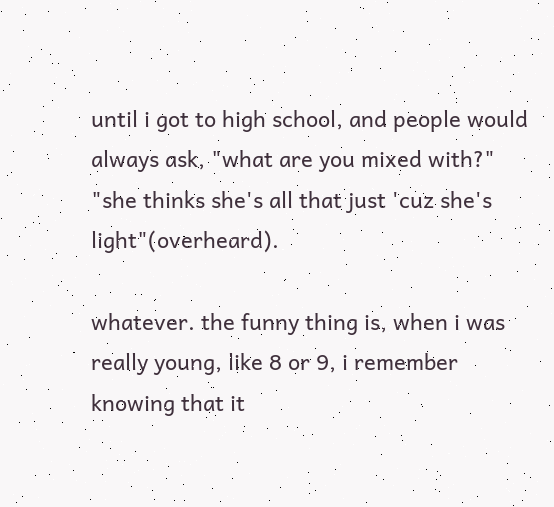until i got to high school, and people would always ask, "what are you mixed with?" "she thinks she's all that just 'cuz she's light"(overheard).

whatever. the funny thing is, when i was really young, like 8 or 9, i remember knowing that it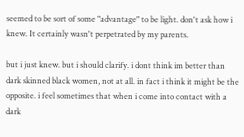seemed to be sort of some "advantage" to be light. don't ask how i knew. It certainly wasn't perpetrated by my parents.

but i just knew. but i should clarify. i dont think im better than dark skinned black women, not at all. in fact i think it might be the opposite. i feel sometimes that when i come into contact with a dark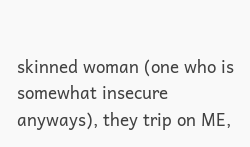skinned woman (one who is somewhat insecure anyways), they trip on ME,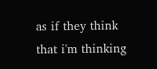as if they think that i'm thinking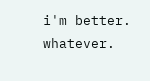i'm better. whatever.